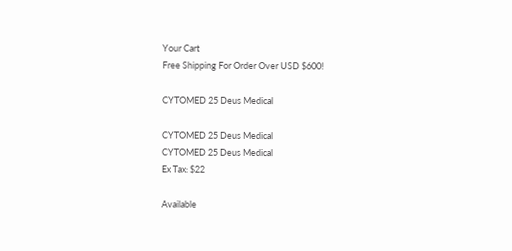Your Cart
Free Shipping For Order Over USD $600!

CYTOMED 25 Deus Medical

CYTOMED 25 Deus Medical
CYTOMED 25 Deus Medical
Ex Tax: $22

Available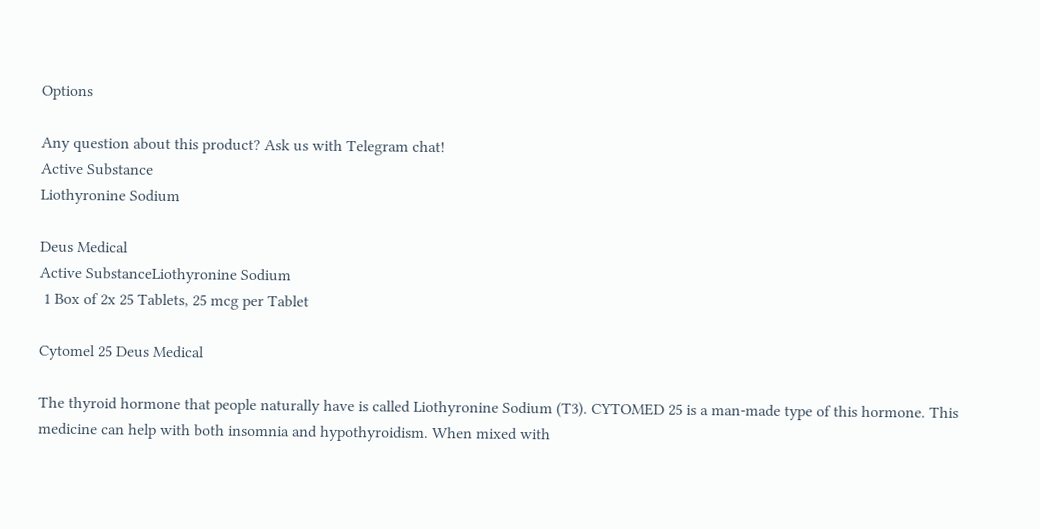Options

Any question about this product? Ask us with Telegram chat!
Active Substance
Liothyronine Sodium

Deus Medical
Active SubstanceLiothyronine Sodium
 1 Box of 2x 25 Tablets, 25 mcg per Tablet

Cytomel 25 Deus Medical

The thyroid hormone that people naturally have is called Liothyronine Sodium (T3). CYTOMED 25 is a man-made type of this hormone. This medicine can help with both insomnia and hypothyroidism. When mixed with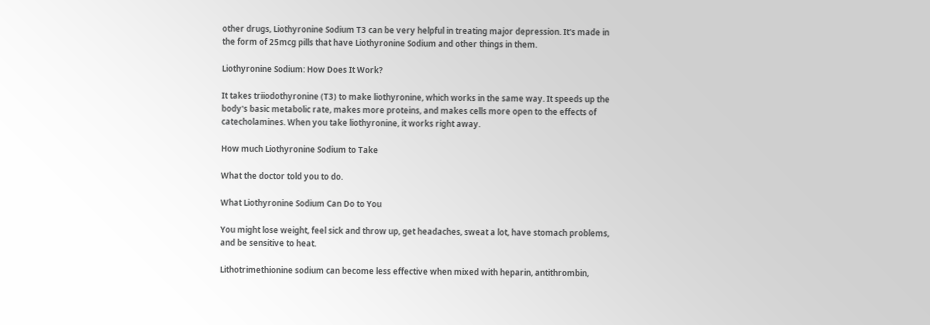other drugs, Liothyronine Sodium T3 can be very helpful in treating major depression. It's made in the form of 25mcg pills that have Liothyronine Sodium and other things in them.

Liothyronine Sodium: How Does It Work?

It takes triiodothyronine (T3) to make liothyronine, which works in the same way. It speeds up the body's basic metabolic rate, makes more proteins, and makes cells more open to the effects of catecholamines. When you take liothyronine, it works right away.

How much Liothyronine Sodium to Take

What the doctor told you to do.

What Liothyronine Sodium Can Do to You

You might lose weight, feel sick and throw up, get headaches, sweat a lot, have stomach problems, and be sensitive to heat.

Lithotrimethionine sodium can become less effective when mixed with heparin, antithrombin,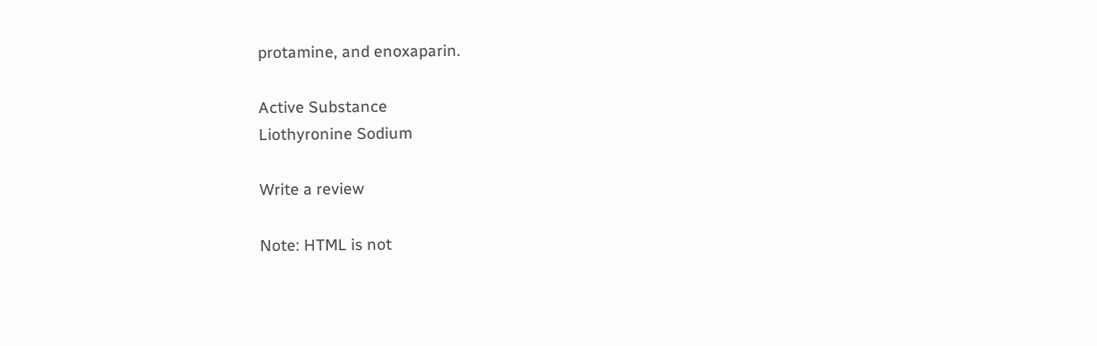protamine, and enoxaparin.

Active Substance
Liothyronine Sodium

Write a review

Note: HTML is not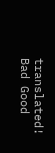translated!
Bad Good